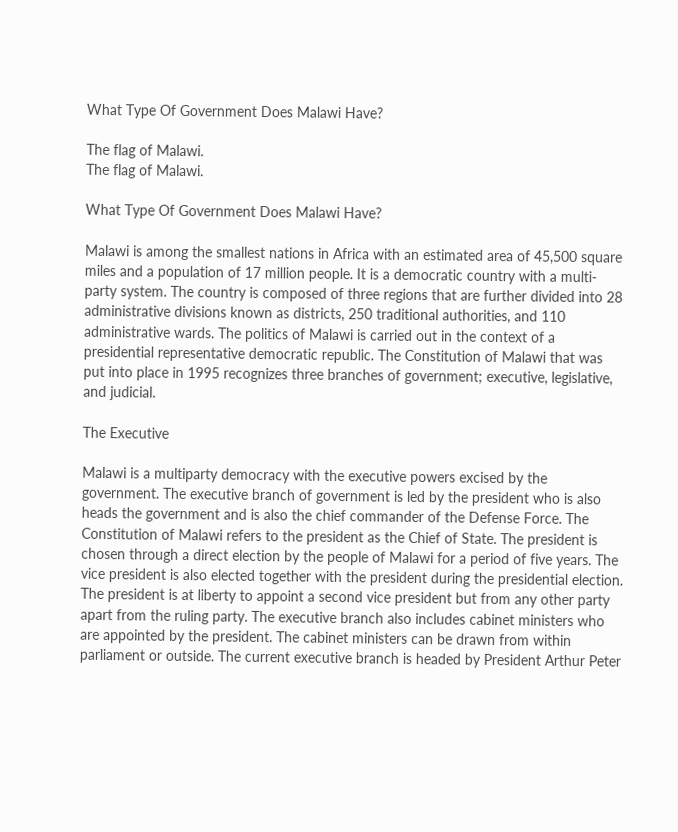What Type Of Government Does Malawi Have?

The flag of Malawi.
The flag of Malawi.

What Type Of Government Does Malawi Have?

Malawi is among the smallest nations in Africa with an estimated area of 45,500 square miles and a population of 17 million people. It is a democratic country with a multi-party system. The country is composed of three regions that are further divided into 28 administrative divisions known as districts, 250 traditional authorities, and 110 administrative wards. The politics of Malawi is carried out in the context of a presidential representative democratic republic. The Constitution of Malawi that was put into place in 1995 recognizes three branches of government; executive, legislative, and judicial.

The Executive

Malawi is a multiparty democracy with the executive powers excised by the government. The executive branch of government is led by the president who is also heads the government and is also the chief commander of the Defense Force. The Constitution of Malawi refers to the president as the Chief of State. The president is chosen through a direct election by the people of Malawi for a period of five years. The vice president is also elected together with the president during the presidential election. The president is at liberty to appoint a second vice president but from any other party apart from the ruling party. The executive branch also includes cabinet ministers who are appointed by the president. The cabinet ministers can be drawn from within parliament or outside. The current executive branch is headed by President Arthur Peter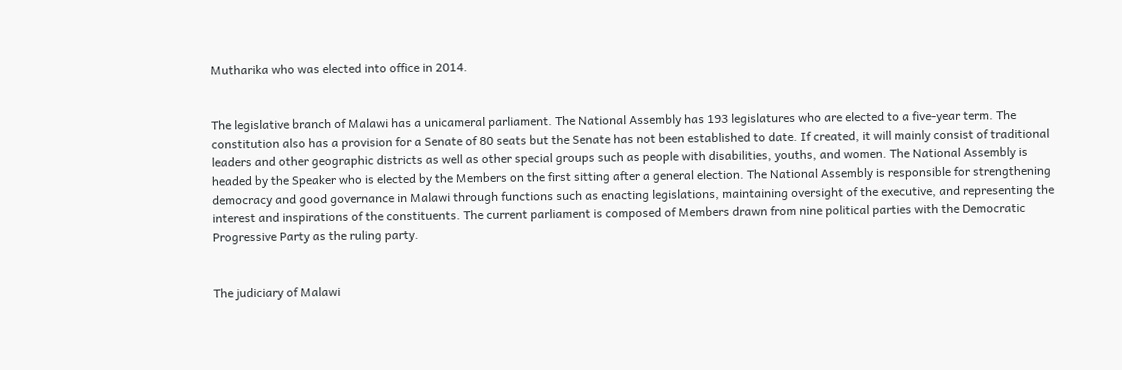Mutharika who was elected into office in 2014.


The legislative branch of Malawi has a unicameral parliament. The National Assembly has 193 legislatures who are elected to a five-year term. The constitution also has a provision for a Senate of 80 seats but the Senate has not been established to date. If created, it will mainly consist of traditional leaders and other geographic districts as well as other special groups such as people with disabilities, youths, and women. The National Assembly is headed by the Speaker who is elected by the Members on the first sitting after a general election. The National Assembly is responsible for strengthening democracy and good governance in Malawi through functions such as enacting legislations, maintaining oversight of the executive, and representing the interest and inspirations of the constituents. The current parliament is composed of Members drawn from nine political parties with the Democratic Progressive Party as the ruling party.


The judiciary of Malawi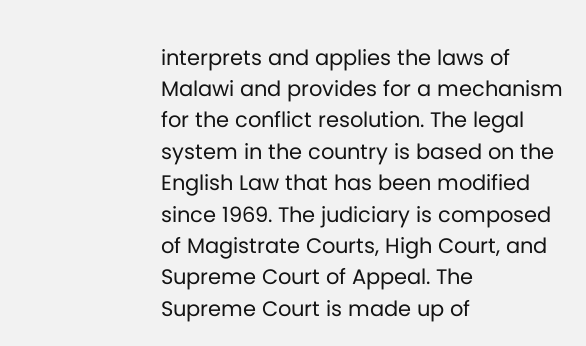interprets and applies the laws of Malawi and provides for a mechanism for the conflict resolution. The legal system in the country is based on the English Law that has been modified since 1969. The judiciary is composed of Magistrate Courts, High Court, and Supreme Court of Appeal. The Supreme Court is made up of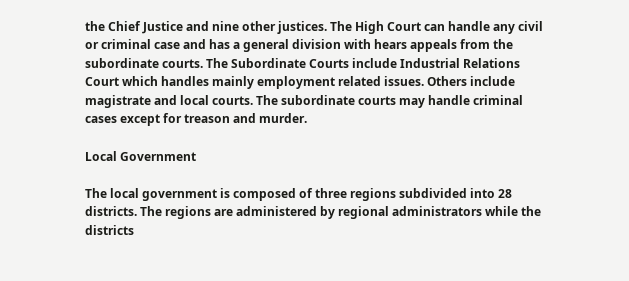the Chief Justice and nine other justices. The High Court can handle any civil or criminal case and has a general division with hears appeals from the subordinate courts. The Subordinate Courts include Industrial Relations Court which handles mainly employment related issues. Others include magistrate and local courts. The subordinate courts may handle criminal cases except for treason and murder.

Local Government

The local government is composed of three regions subdivided into 28 districts. The regions are administered by regional administrators while the districts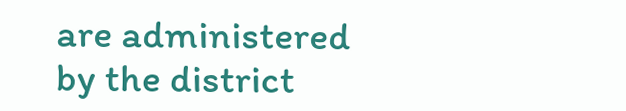are administered by the district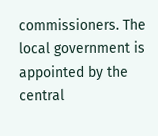commissioners. The local government is appointed by the central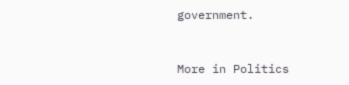government.


More in Politics